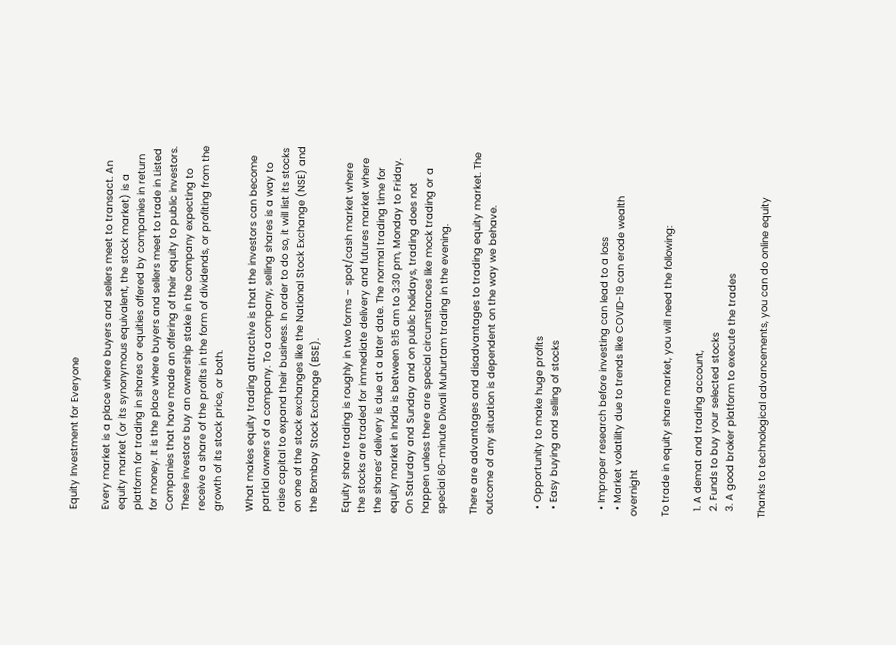Equity Investment for Everyone

Every market is a place where buyers and sellers meet to transact. An equity market (or its synonymous equivalent, the stock market) is a platform for trading in shares or equities offered by companies in return for money. It is the place where buyers and sellers meet to trade in Listed Companies that have made an offering of their equity to public investors. These investors buy an ownership stake in the company expecting to receive a share of the profits in the form of dividends, or profiting from the growth of its stock price, or both.

What makes equity trading attractive is that the investors can become partial owners of a company. To a company, selling shares is a way to raise capital to expand their business. In order to do so, it will list its stocks on one of the stock exchanges like the National Stock Exchange (NSE) and the Bombay Stock Exchange (BSE).

Equity share trading is roughly in two forms – spot/cash market where the stocks are traded for immediate delivery and futures market where the shares’ delivery is due at a later date. The normal trading time for equity market in India is between 9:15 am to 3:30 pm, Monday to Friday. On Saturday and Sunday and on public holidays, trading does not happen unless there are special circumstances like mock trading or a special 60-minute Diwali Muhurtam trading in the evening.

There are advantages and disadvantages to trading equity market. The outcome of any situation is dependent on the way we behave.


  • Opportunity to make huge profits
  • Easy buying and selling of stocks


  • Improper research before investing can lead to a loss
  • Market volatility due to trends like COVID-19 can erode wealth overnight

To trade in equity share market, you will need the following:

  1. A demat and trading account,
  2. Funds to buy your selected stocks
  3. A good broker platform to execute the trades

Thanks to technological advancements, you can do online equity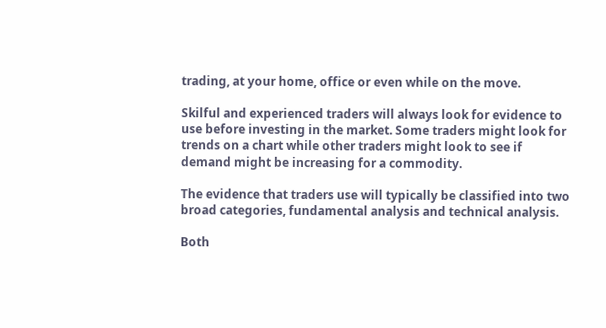trading, at your home, office or even while on the move.

Skilful and experienced traders will always look for evidence to use before investing in the market. Some traders might look for trends on a chart while other traders might look to see if demand might be increasing for a commodity.

The evidence that traders use will typically be classified into two broad categories, fundamental analysis and technical analysis.

Both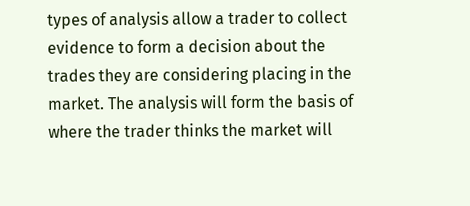types of analysis allow a trader to collect evidence to form a decision about the trades they are considering placing in the market. The analysis will form the basis of where the trader thinks the market will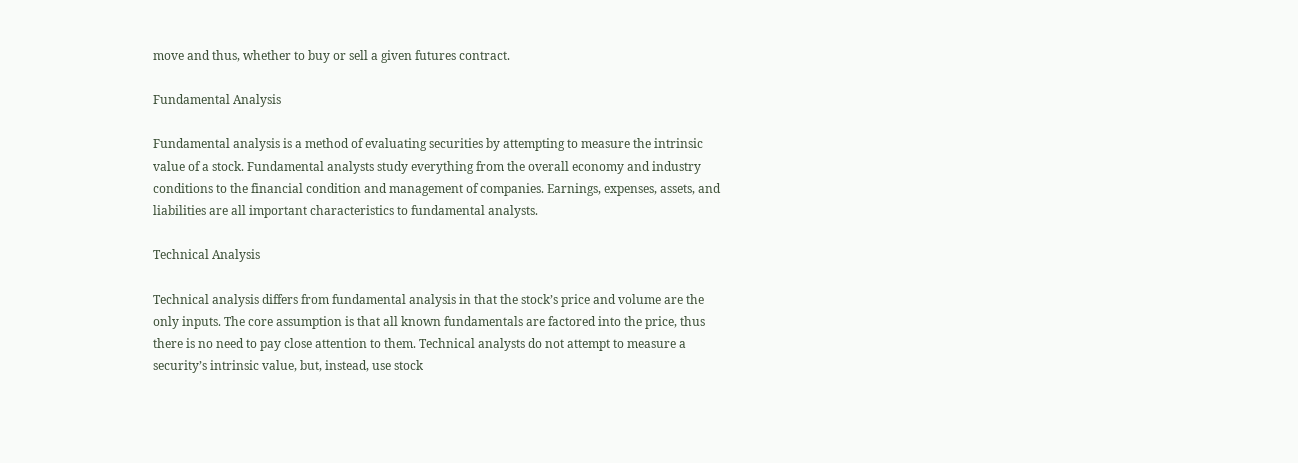move and thus, whether to buy or sell a given futures contract.

Fundamental Analysis

Fundamental analysis is a method of evaluating securities by attempting to measure the intrinsic value of a stock. Fundamental analysts study everything from the overall economy and industry conditions to the financial condition and management of companies. Earnings, expenses, assets, and liabilities are all important characteristics to fundamental analysts.

Technical Analysis

Technical analysis differs from fundamental analysis in that the stock’s price and volume are the only inputs. The core assumption is that all known fundamentals are factored into the price, thus there is no need to pay close attention to them. Technical analysts do not attempt to measure a security’s intrinsic value, but, instead, use stock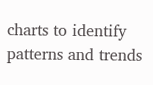charts to identify patterns and trends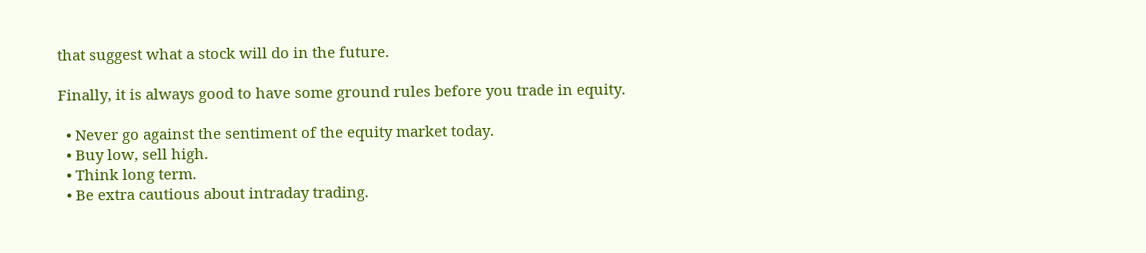that suggest what a stock will do in the future.

Finally, it is always good to have some ground rules before you trade in equity.

  • Never go against the sentiment of the equity market today.
  • Buy low, sell high.
  • Think long term.
  • Be extra cautious about intraday trading.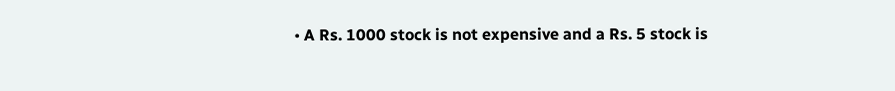• A Rs. 1000 stock is not expensive and a Rs. 5 stock is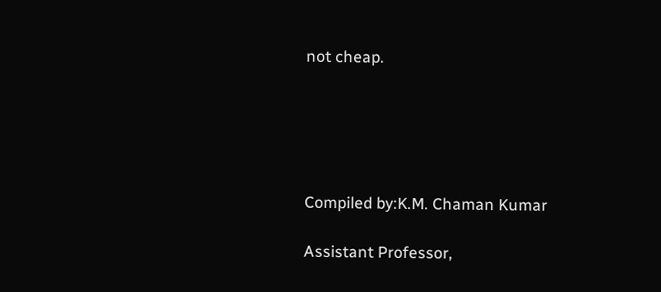not cheap.





Compiled by:K.M. Chaman Kumar

Assistant Professor,